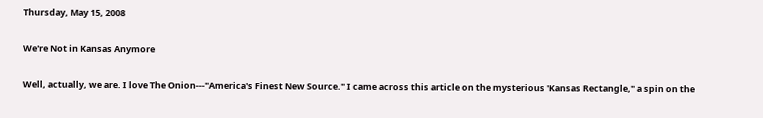Thursday, May 15, 2008

We're Not in Kansas Anymore

Well, actually, we are. I love The Onion---"America's Finest New Source." I came across this article on the mysterious 'Kansas Rectangle," a spin on the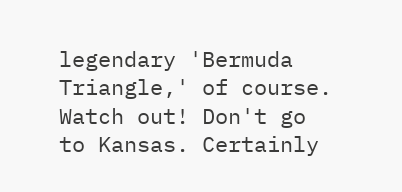legendary 'Bermuda Triangle,' of course. Watch out! Don't go to Kansas. Certainly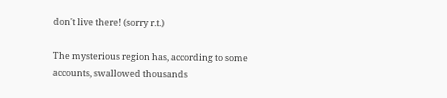don't live there! (sorry r.t.)

The mysterious region has, according to some accounts, swallowed thousands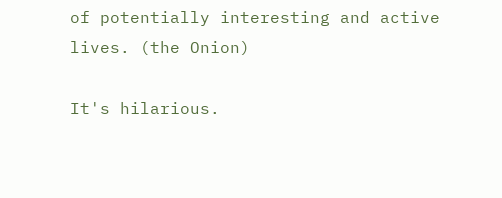of potentially interesting and active lives. (the Onion)

It's hilarious.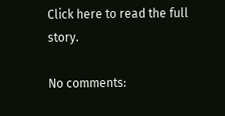Click here to read the full story.

No comments: